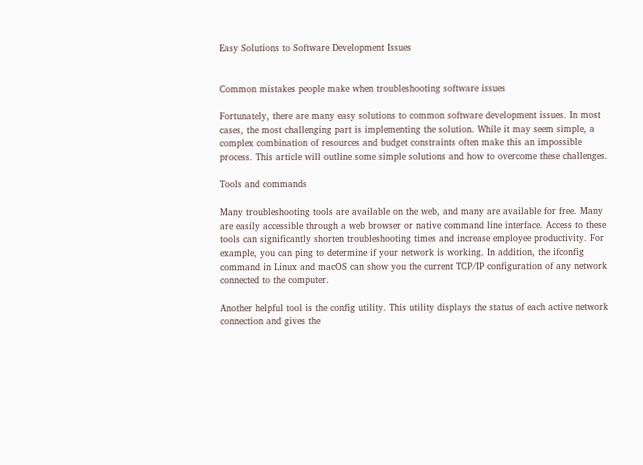Easy Solutions to Software Development Issues


Common mistakes people make when troubleshooting software issues

Fortunately, there are many easy solutions to common software development issues. In most cases, the most challenging part is implementing the solution. While it may seem simple, a complex combination of resources and budget constraints often make this an impossible process. This article will outline some simple solutions and how to overcome these challenges.

Tools and commands

Many troubleshooting tools are available on the web, and many are available for free. Many are easily accessible through a web browser or native command line interface. Access to these tools can significantly shorten troubleshooting times and increase employee productivity. For example, you can ping to determine if your network is working. In addition, the ifconfig command in Linux and macOS can show you the current TCP/IP configuration of any network connected to the computer.

Another helpful tool is the config utility. This utility displays the status of each active network connection and gives the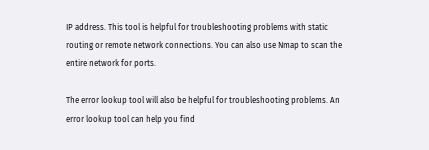IP address. This tool is helpful for troubleshooting problems with static routing or remote network connections. You can also use Nmap to scan the entire network for ports.

The error lookup tool will also be helpful for troubleshooting problems. An error lookup tool can help you find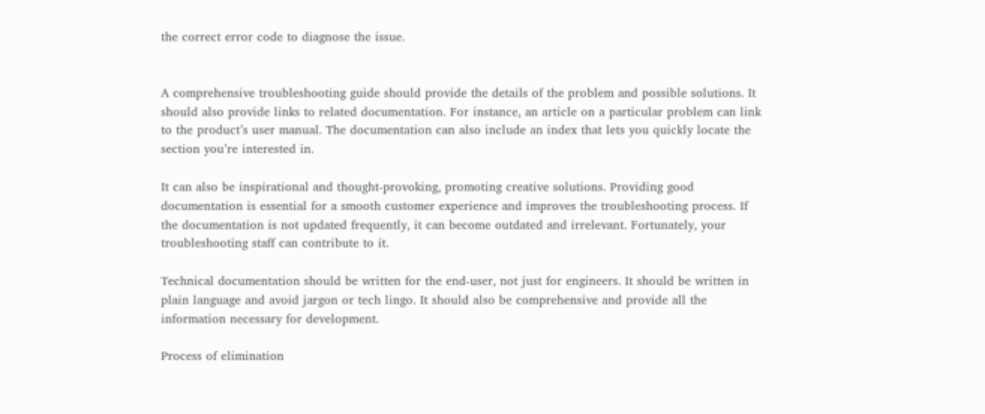the correct error code to diagnose the issue.


A comprehensive troubleshooting guide should provide the details of the problem and possible solutions. It should also provide links to related documentation. For instance, an article on a particular problem can link to the product’s user manual. The documentation can also include an index that lets you quickly locate the section you’re interested in.

It can also be inspirational and thought-provoking, promoting creative solutions. Providing good documentation is essential for a smooth customer experience and improves the troubleshooting process. If the documentation is not updated frequently, it can become outdated and irrelevant. Fortunately, your troubleshooting staff can contribute to it.

Technical documentation should be written for the end-user, not just for engineers. It should be written in plain language and avoid jargon or tech lingo. It should also be comprehensive and provide all the information necessary for development.

Process of elimination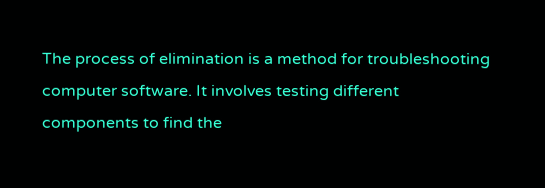The process of elimination is a method for troubleshooting computer software. It involves testing different components to find the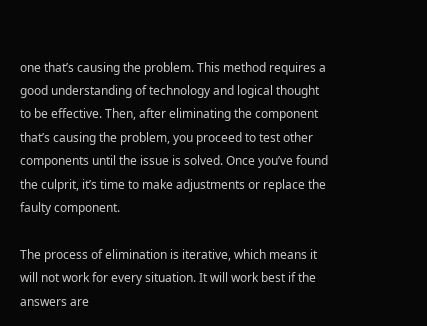one that’s causing the problem. This method requires a good understanding of technology and logical thought to be effective. Then, after eliminating the component that’s causing the problem, you proceed to test other components until the issue is solved. Once you’ve found the culprit, it’s time to make adjustments or replace the faulty component.

The process of elimination is iterative, which means it will not work for every situation. It will work best if the answers are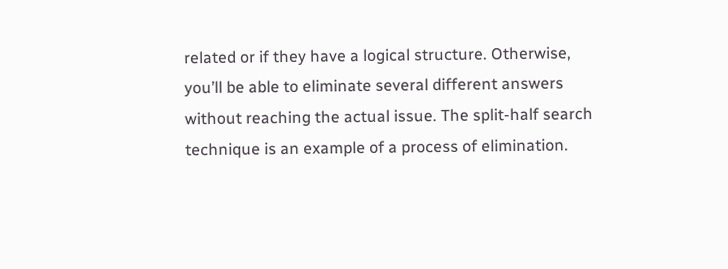related or if they have a logical structure. Otherwise, you’ll be able to eliminate several different answers without reaching the actual issue. The split-half search technique is an example of a process of elimination.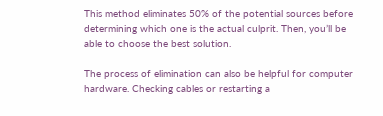This method eliminates 50% of the potential sources before determining which one is the actual culprit. Then, you’ll be able to choose the best solution.

The process of elimination can also be helpful for computer hardware. Checking cables or restarting a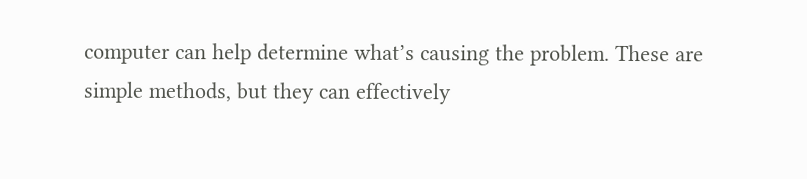computer can help determine what’s causing the problem. These are simple methods, but they can effectively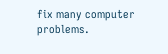fix many computer problems.